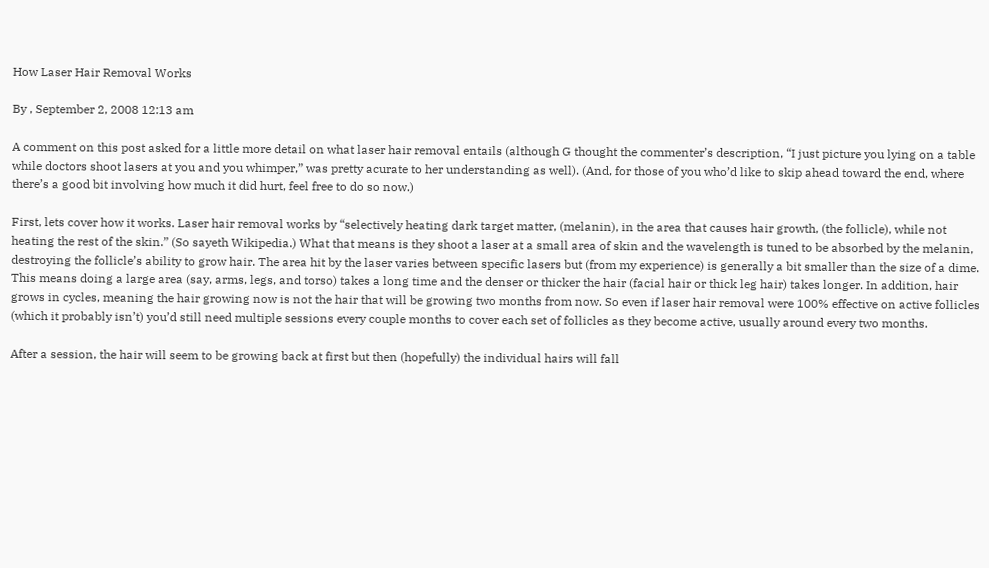How Laser Hair Removal Works

By , September 2, 2008 12:13 am

A comment on this post asked for a little more detail on what laser hair removal entails (although G thought the commenter’s description, “I just picture you lying on a table while doctors shoot lasers at you and you whimper,” was pretty acurate to her understanding as well). (And, for those of you who’d like to skip ahead toward the end, where there’s a good bit involving how much it did hurt, feel free to do so now.)

First, lets cover how it works. Laser hair removal works by “selectively heating dark target matter, (melanin), in the area that causes hair growth, (the follicle), while not heating the rest of the skin.” (So sayeth Wikipedia.) What that means is they shoot a laser at a small area of skin and the wavelength is tuned to be absorbed by the melanin, destroying the follicle’s ability to grow hair. The area hit by the laser varies between specific lasers but (from my experience) is generally a bit smaller than the size of a dime. This means doing a large area (say, arms, legs, and torso) takes a long time and the denser or thicker the hair (facial hair or thick leg hair) takes longer. In addition, hair grows in cycles, meaning the hair growing now is not the hair that will be growing two months from now. So even if laser hair removal were 100% effective on active follicles (which it probably isn’t) you’d still need multiple sessions every couple months to cover each set of follicles as they become active, usually around every two months.

After a session, the hair will seem to be growing back at first but then (hopefully) the individual hairs will fall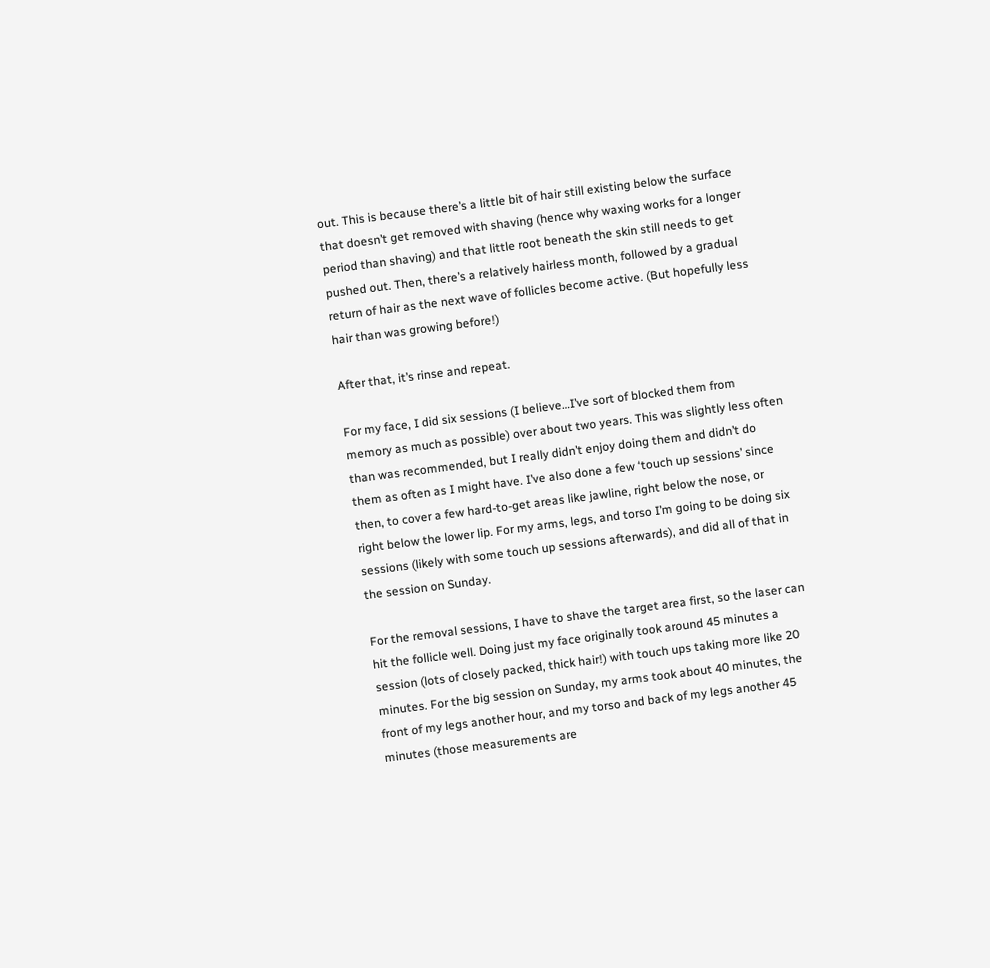out. This is because there’s a little bit of hair still existing below the surface that doesn’t get removed with shaving (hence why waxing works for a longer period than shaving) and that little root beneath the skin still needs to get pushed out. Then, there’s a relatively hairless month, followed by a gradual return of hair as the next wave of follicles become active. (But hopefully less hair than was growing before!)

After that, it’s rinse and repeat.

For my face, I did six sessions (I believe…I’ve sort of blocked them from memory as much as possible) over about two years. This was slightly less often than was recommended, but I really didn’t enjoy doing them and didn’t do them as often as I might have. I’ve also done a few ‘touch up sessions’ since then, to cover a few hard-to-get areas like jawline, right below the nose, or right below the lower lip. For my arms, legs, and torso I’m going to be doing six sessions (likely with some touch up sessions afterwards), and did all of that in the session on Sunday.

For the removal sessions, I have to shave the target area first, so the laser can hit the follicle well. Doing just my face originally took around 45 minutes a session (lots of closely packed, thick hair!) with touch ups taking more like 20 minutes. For the big session on Sunday, my arms took about 40 minutes, the front of my legs another hour, and my torso and back of my legs another 45 minutes (those measurements are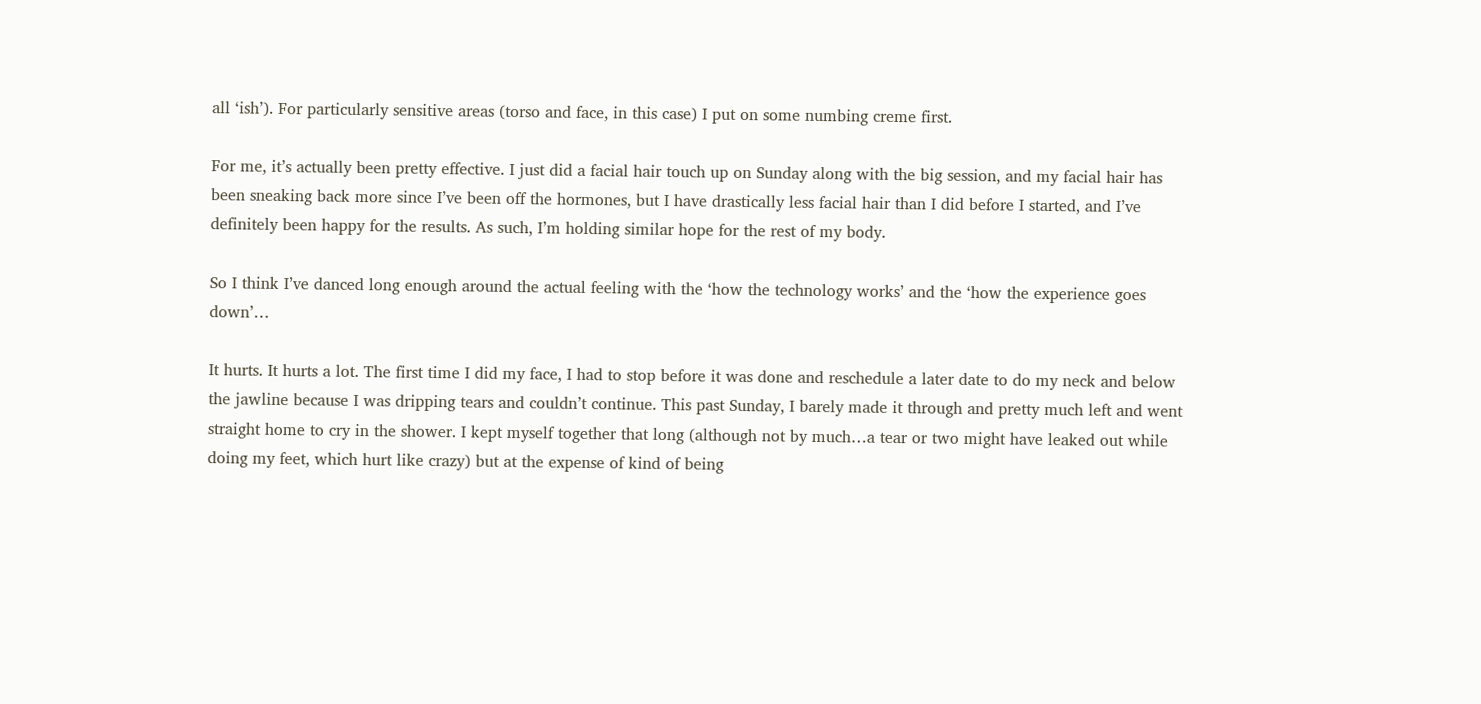all ‘ish’). For particularly sensitive areas (torso and face, in this case) I put on some numbing creme first.

For me, it’s actually been pretty effective. I just did a facial hair touch up on Sunday along with the big session, and my facial hair has been sneaking back more since I’ve been off the hormones, but I have drastically less facial hair than I did before I started, and I’ve definitely been happy for the results. As such, I’m holding similar hope for the rest of my body.

So I think I’ve danced long enough around the actual feeling with the ‘how the technology works’ and the ‘how the experience goes down’…

It hurts. It hurts a lot. The first time I did my face, I had to stop before it was done and reschedule a later date to do my neck and below the jawline because I was dripping tears and couldn’t continue. This past Sunday, I barely made it through and pretty much left and went straight home to cry in the shower. I kept myself together that long (although not by much…a tear or two might have leaked out while doing my feet, which hurt like crazy) but at the expense of kind of being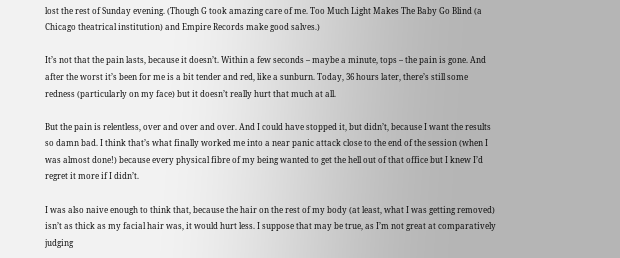lost the rest of Sunday evening. (Though G took amazing care of me. Too Much Light Makes The Baby Go Blind (a Chicago theatrical institution) and Empire Records make good salves.)

It’s not that the pain lasts, because it doesn’t. Within a few seconds – maybe a minute, tops – the pain is gone. And after the worst it’s been for me is a bit tender and red, like a sunburn. Today, 36 hours later, there’s still some redness (particularly on my face) but it doesn’t really hurt that much at all.

But the pain is relentless, over and over and over. And I could have stopped it, but didn’t, because I want the results so damn bad. I think that’s what finally worked me into a near panic attack close to the end of the session (when I was almost done!) because every physical fibre of my being wanted to get the hell out of that office but I knew I’d regret it more if I didn’t.

I was also naive enough to think that, because the hair on the rest of my body (at least, what I was getting removed) isn’t as thick as my facial hair was, it would hurt less. I suppose that may be true, as I’m not great at comparatively judging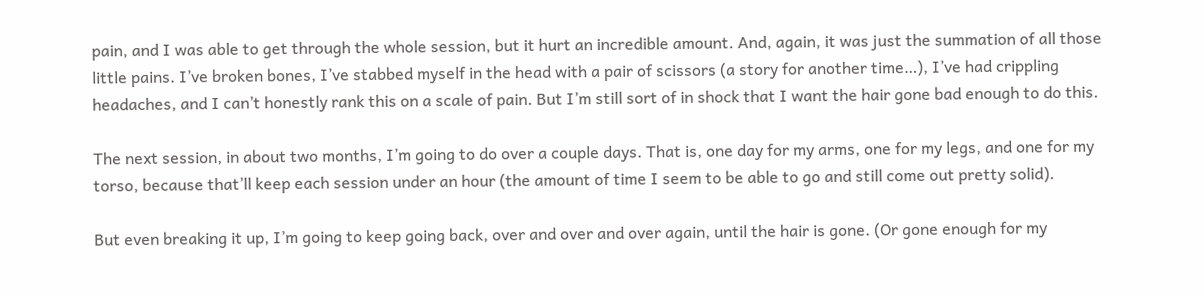pain, and I was able to get through the whole session, but it hurt an incredible amount. And, again, it was just the summation of all those little pains. I’ve broken bones, I’ve stabbed myself in the head with a pair of scissors (a story for another time…), I’ve had crippling headaches, and I can’t honestly rank this on a scale of pain. But I’m still sort of in shock that I want the hair gone bad enough to do this.

The next session, in about two months, I’m going to do over a couple days. That is, one day for my arms, one for my legs, and one for my torso, because that’ll keep each session under an hour (the amount of time I seem to be able to go and still come out pretty solid).

But even breaking it up, I’m going to keep going back, over and over and over again, until the hair is gone. (Or gone enough for my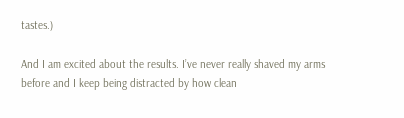tastes.)

And I am excited about the results. I’ve never really shaved my arms before and I keep being distracted by how clean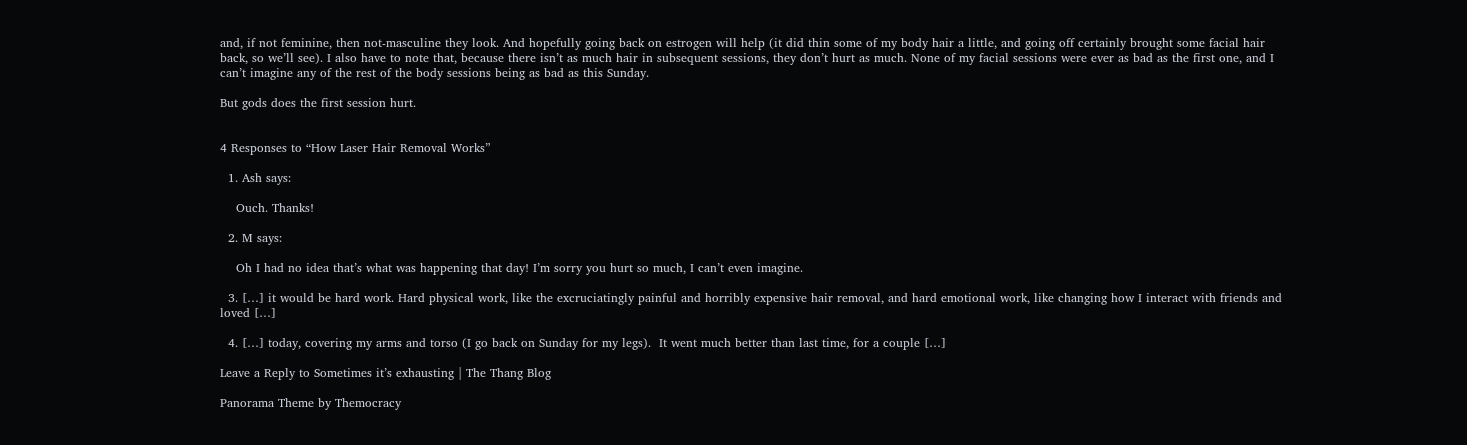and, if not feminine, then not-masculine they look. And hopefully going back on estrogen will help (it did thin some of my body hair a little, and going off certainly brought some facial hair back, so we’ll see). I also have to note that, because there isn’t as much hair in subsequent sessions, they don’t hurt as much. None of my facial sessions were ever as bad as the first one, and I can’t imagine any of the rest of the body sessions being as bad as this Sunday.

But gods does the first session hurt.


4 Responses to “How Laser Hair Removal Works”

  1. Ash says:

    Ouch. Thanks!

  2. M says:

    Oh I had no idea that’s what was happening that day! I’m sorry you hurt so much, I can’t even imagine.

  3. […] it would be hard work. Hard physical work, like the excruciatingly painful and horribly expensive hair removal, and hard emotional work, like changing how I interact with friends and loved […]

  4. […] today, covering my arms and torso (I go back on Sunday for my legs).  It went much better than last time, for a couple […]

Leave a Reply to Sometimes it’s exhausting | The Thang Blog

Panorama Theme by Themocracy